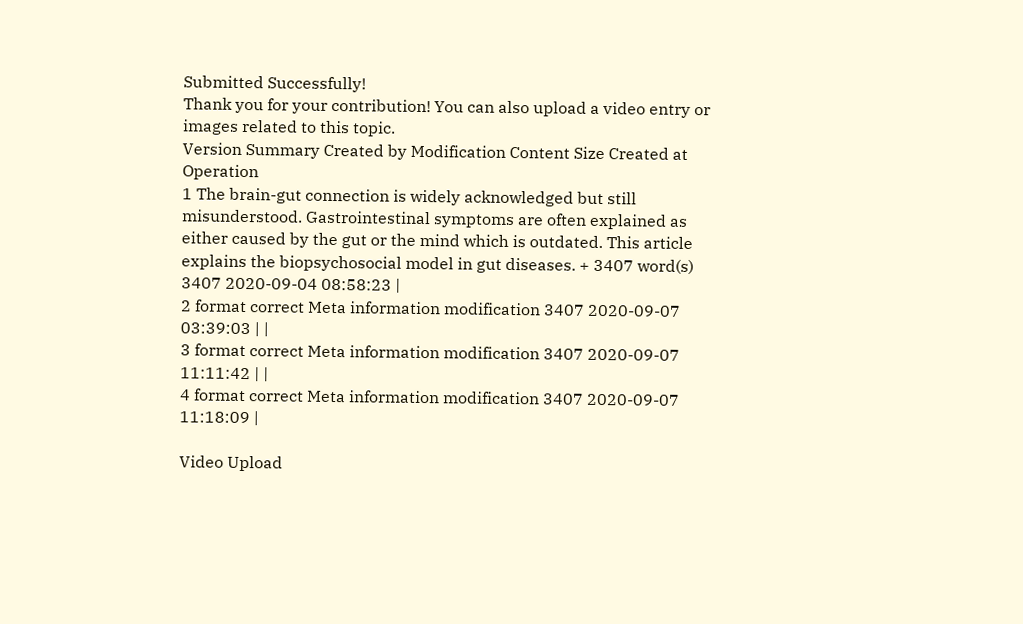Submitted Successfully!
Thank you for your contribution! You can also upload a video entry or images related to this topic.
Version Summary Created by Modification Content Size Created at Operation
1 The brain-gut connection is widely acknowledged but still misunderstood. Gastrointestinal symptoms are often explained as either caused by the gut or the mind which is outdated. This article explains the biopsychosocial model in gut diseases. + 3407 word(s) 3407 2020-09-04 08:58:23 |
2 format correct Meta information modification 3407 2020-09-07 03:39:03 | |
3 format correct Meta information modification 3407 2020-09-07 11:11:42 | |
4 format correct Meta information modification 3407 2020-09-07 11:18:09 |

Video Upload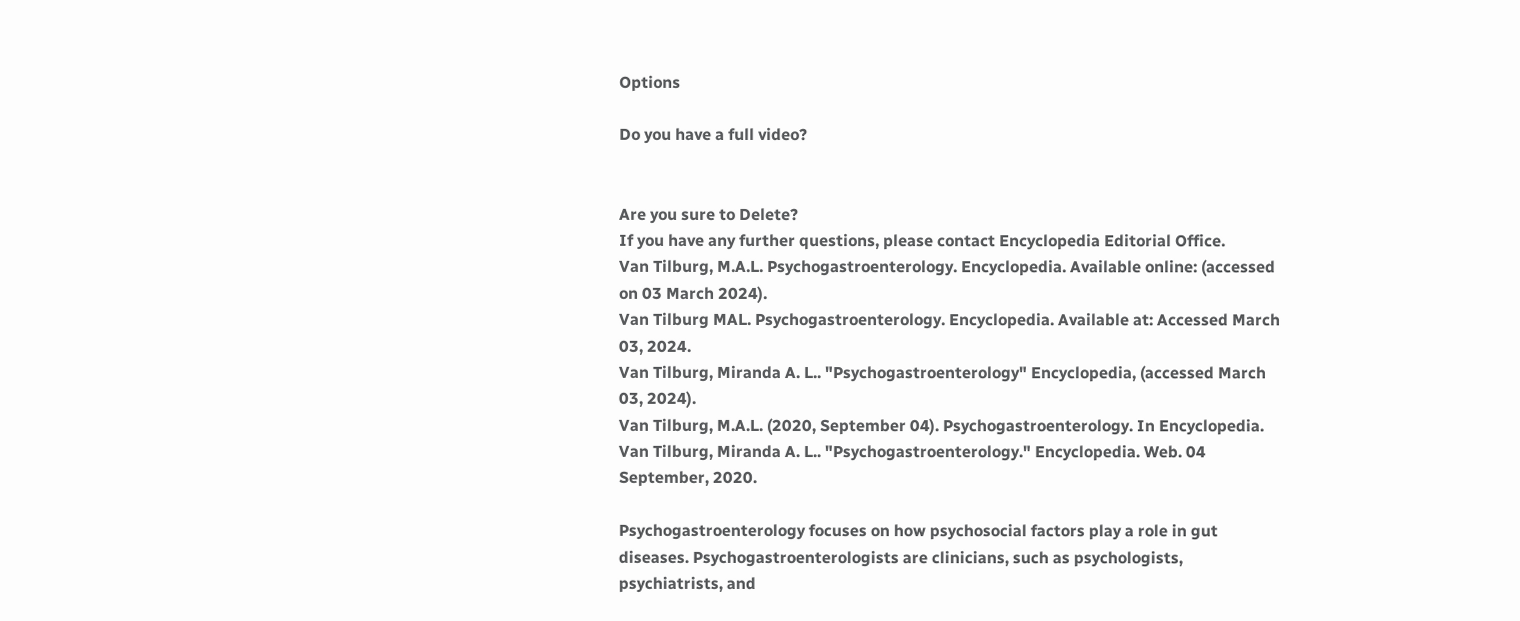Options

Do you have a full video?


Are you sure to Delete?
If you have any further questions, please contact Encyclopedia Editorial Office.
Van Tilburg, M.A.L. Psychogastroenterology. Encyclopedia. Available online: (accessed on 03 March 2024).
Van Tilburg MAL. Psychogastroenterology. Encyclopedia. Available at: Accessed March 03, 2024.
Van Tilburg, Miranda A. L.. "Psychogastroenterology" Encyclopedia, (accessed March 03, 2024).
Van Tilburg, M.A.L. (2020, September 04). Psychogastroenterology. In Encyclopedia.
Van Tilburg, Miranda A. L.. "Psychogastroenterology." Encyclopedia. Web. 04 September, 2020.

Psychogastroenterology focuses on how psychosocial factors play a role in gut diseases. Psychogastroenterologists are clinicians, such as psychologists, psychiatrists, and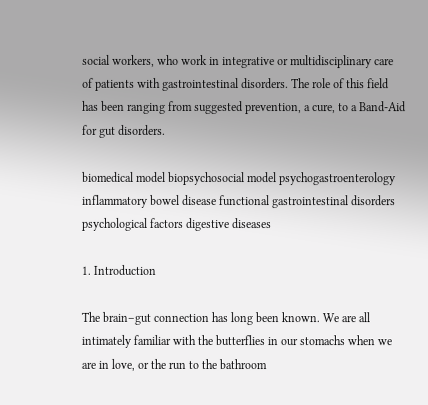social workers, who work in integrative or multidisciplinary care of patients with gastrointestinal disorders. The role of this field has been ranging from suggested prevention, a cure, to a Band-Aid for gut disorders.

biomedical model biopsychosocial model psychogastroenterology inflammatory bowel disease functional gastrointestinal disorders psychological factors digestive diseases

1. Introduction

The brain–gut connection has long been known. We are all intimately familiar with the butterflies in our stomachs when we are in love, or the run to the bathroom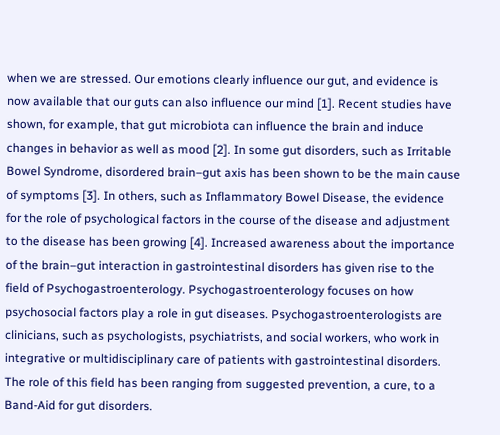when we are stressed. Our emotions clearly influence our gut, and evidence is now available that our guts can also influence our mind [1]. Recent studies have shown, for example, that gut microbiota can influence the brain and induce changes in behavior as well as mood [2]. In some gut disorders, such as Irritable Bowel Syndrome, disordered brain–gut axis has been shown to be the main cause of symptoms [3]. In others, such as Inflammatory Bowel Disease, the evidence for the role of psychological factors in the course of the disease and adjustment to the disease has been growing [4]. Increased awareness about the importance of the brain–gut interaction in gastrointestinal disorders has given rise to the field of Psychogastroenterology. Psychogastroenterology focuses on how psychosocial factors play a role in gut diseases. Psychogastroenterologists are clinicians, such as psychologists, psychiatrists, and social workers, who work in integrative or multidisciplinary care of patients with gastrointestinal disorders. The role of this field has been ranging from suggested prevention, a cure, to a Band-Aid for gut disorders.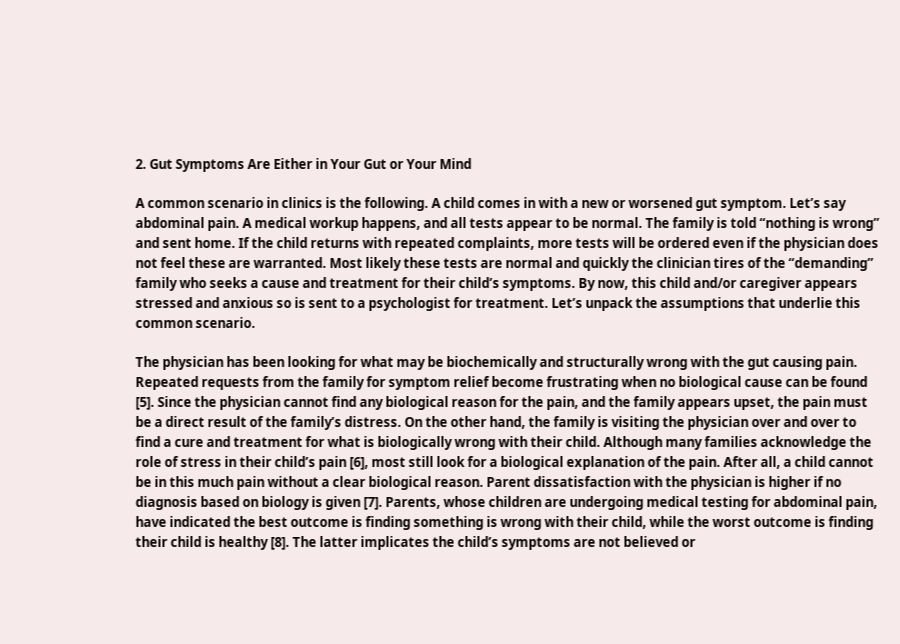2. Gut Symptoms Are Either in Your Gut or Your Mind

A common scenario in clinics is the following. A child comes in with a new or worsened gut symptom. Let’s say abdominal pain. A medical workup happens, and all tests appear to be normal. The family is told “nothing is wrong” and sent home. If the child returns with repeated complaints, more tests will be ordered even if the physician does not feel these are warranted. Most likely these tests are normal and quickly the clinician tires of the “demanding” family who seeks a cause and treatment for their child’s symptoms. By now, this child and/or caregiver appears stressed and anxious so is sent to a psychologist for treatment. Let’s unpack the assumptions that underlie this common scenario.

The physician has been looking for what may be biochemically and structurally wrong with the gut causing pain. Repeated requests from the family for symptom relief become frustrating when no biological cause can be found [5]. Since the physician cannot find any biological reason for the pain, and the family appears upset, the pain must be a direct result of the family’s distress. On the other hand, the family is visiting the physician over and over to find a cure and treatment for what is biologically wrong with their child. Although many families acknowledge the role of stress in their child’s pain [6], most still look for a biological explanation of the pain. After all, a child cannot be in this much pain without a clear biological reason. Parent dissatisfaction with the physician is higher if no diagnosis based on biology is given [7]. Parents, whose children are undergoing medical testing for abdominal pain, have indicated the best outcome is finding something is wrong with their child, while the worst outcome is finding their child is healthy [8]. The latter implicates the child’s symptoms are not believed or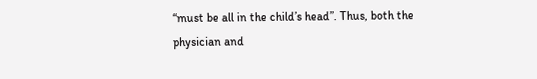“must be all in the child’s head”. Thus, both the physician and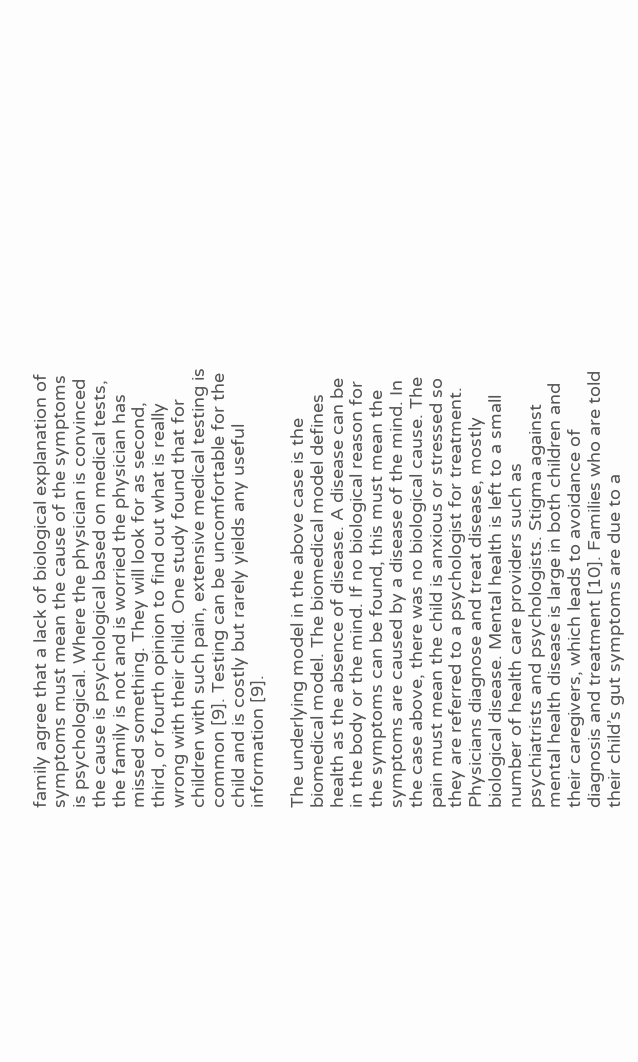family agree that a lack of biological explanation of symptoms must mean the cause of the symptoms is psychological. Where the physician is convinced the cause is psychological based on medical tests, the family is not and is worried the physician has missed something. They will look for as second, third, or fourth opinion to find out what is really wrong with their child. One study found that for children with such pain, extensive medical testing is common [9]. Testing can be uncomfortable for the child and is costly but rarely yields any useful information [9].

The underlying model in the above case is the biomedical model. The biomedical model defines health as the absence of disease. A disease can be in the body or the mind. If no biological reason for the symptoms can be found, this must mean the symptoms are caused by a disease of the mind. In the case above, there was no biological cause. The pain must mean the child is anxious or stressed so they are referred to a psychologist for treatment. Physicians diagnose and treat disease, mostly biological disease. Mental health is left to a small number of health care providers such as psychiatrists and psychologists. Stigma against mental health disease is large in both children and their caregivers, which leads to avoidance of diagnosis and treatment [10]. Families who are told their child’s gut symptoms are due to a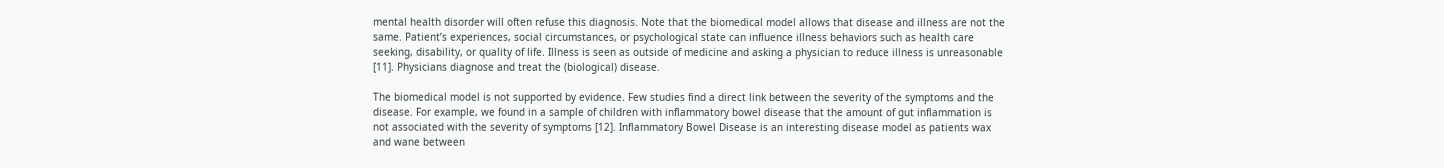mental health disorder will often refuse this diagnosis. Note that the biomedical model allows that disease and illness are not the same. Patient’s experiences, social circumstances, or psychological state can influence illness behaviors such as health care seeking, disability, or quality of life. Illness is seen as outside of medicine and asking a physician to reduce illness is unreasonable [11]. Physicians diagnose and treat the (biological) disease.

The biomedical model is not supported by evidence. Few studies find a direct link between the severity of the symptoms and the disease. For example, we found in a sample of children with inflammatory bowel disease that the amount of gut inflammation is not associated with the severity of symptoms [12]. Inflammatory Bowel Disease is an interesting disease model as patients wax and wane between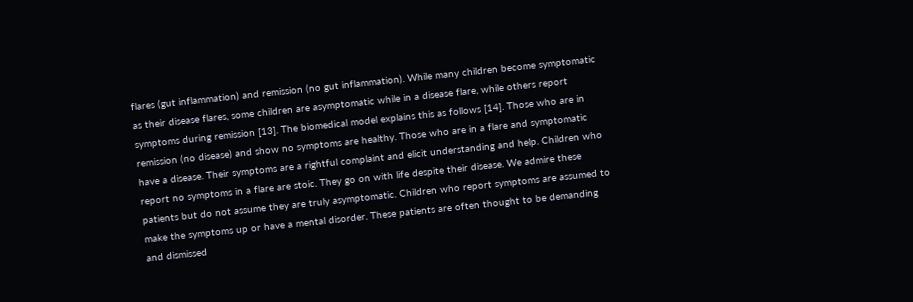flares (gut inflammation) and remission (no gut inflammation). While many children become symptomatic as their disease flares, some children are asymptomatic while in a disease flare, while others report symptoms during remission [13]. The biomedical model explains this as follows [14]. Those who are in remission (no disease) and show no symptoms are healthy. Those who are in a flare and symptomatic have a disease. Their symptoms are a rightful complaint and elicit understanding and help. Children who report no symptoms in a flare are stoic. They go on with life despite their disease. We admire these patients but do not assume they are truly asymptomatic. Children who report symptoms are assumed to make the symptoms up or have a mental disorder. These patients are often thought to be demanding and dismissed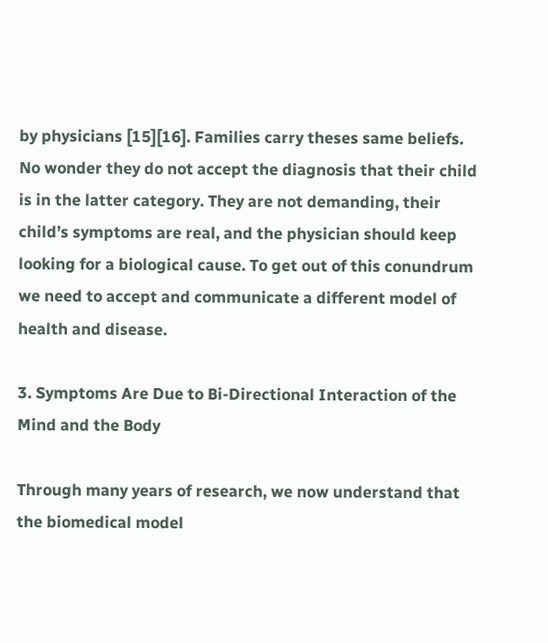by physicians [15][16]. Families carry theses same beliefs. No wonder they do not accept the diagnosis that their child is in the latter category. They are not demanding, their child’s symptoms are real, and the physician should keep looking for a biological cause. To get out of this conundrum we need to accept and communicate a different model of health and disease.

3. Symptoms Are Due to Bi-Directional Interaction of the Mind and the Body

Through many years of research, we now understand that the biomedical model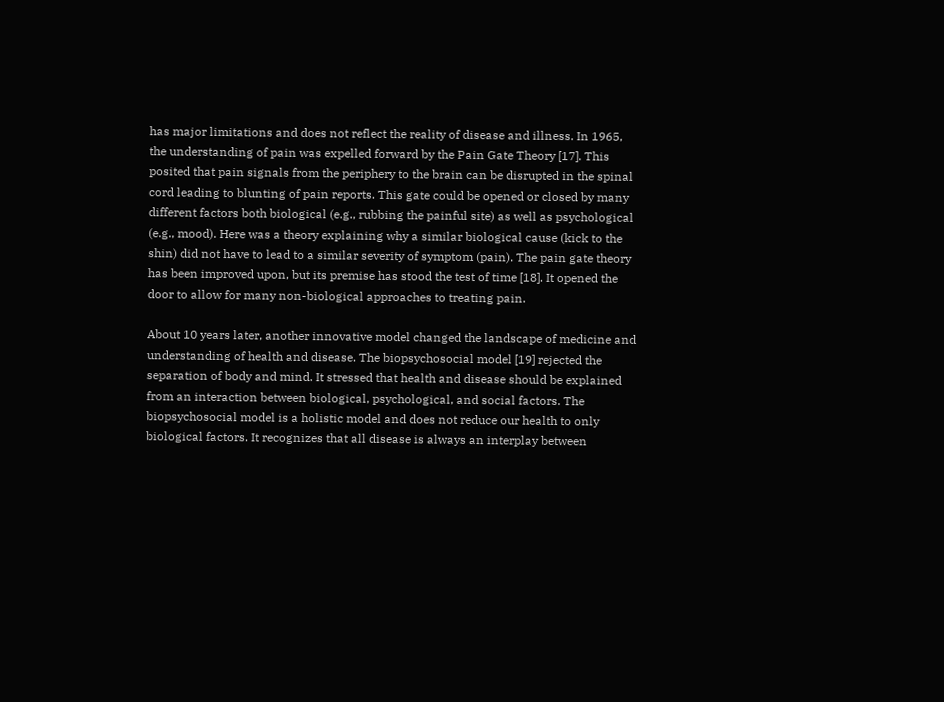has major limitations and does not reflect the reality of disease and illness. In 1965, the understanding of pain was expelled forward by the Pain Gate Theory [17]. This posited that pain signals from the periphery to the brain can be disrupted in the spinal cord leading to blunting of pain reports. This gate could be opened or closed by many different factors both biological (e.g., rubbing the painful site) as well as psychological (e.g., mood). Here was a theory explaining why a similar biological cause (kick to the shin) did not have to lead to a similar severity of symptom (pain). The pain gate theory has been improved upon, but its premise has stood the test of time [18]. It opened the door to allow for many non-biological approaches to treating pain.

About 10 years later, another innovative model changed the landscape of medicine and understanding of health and disease. The biopsychosocial model [19] rejected the separation of body and mind. It stressed that health and disease should be explained from an interaction between biological, psychological, and social factors. The biopsychosocial model is a holistic model and does not reduce our health to only biological factors. It recognizes that all disease is always an interplay between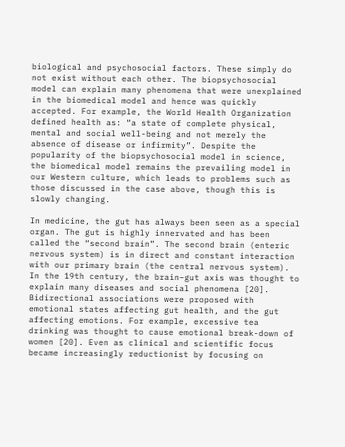biological and psychosocial factors. These simply do not exist without each other. The biopsychosocial model can explain many phenomena that were unexplained in the biomedical model and hence was quickly accepted. For example, the World Health Organization defined health as: “a state of complete physical, mental and social well-being and not merely the absence of disease or infirmity”. Despite the popularity of the biopsychosocial model in science, the biomedical model remains the prevailing model in our Western culture, which leads to problems such as those discussed in the case above, though this is slowly changing.

In medicine, the gut has always been seen as a special organ. The gut is highly innervated and has been called the “second brain”. The second brain (enteric nervous system) is in direct and constant interaction with our primary brain (the central nervous system). In the 19th century, the brain–gut axis was thought to explain many diseases and social phenomena [20]. Bidirectional associations were proposed with emotional states affecting gut health, and the gut affecting emotions. For example, excessive tea drinking was thought to cause emotional break-down of women [20]. Even as clinical and scientific focus became increasingly reductionist by focusing on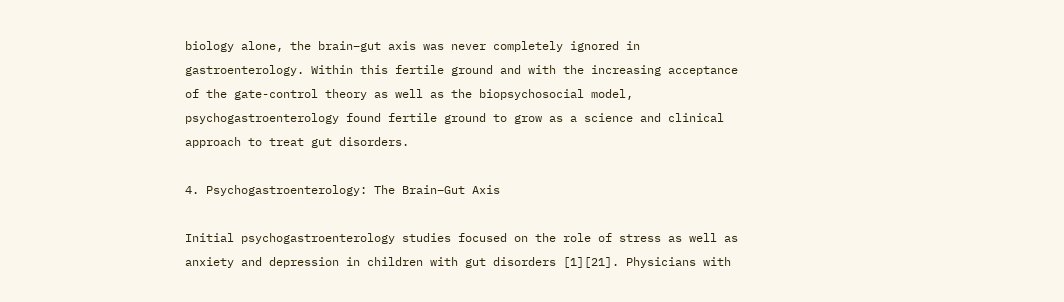biology alone, the brain–gut axis was never completely ignored in gastroenterology. Within this fertile ground and with the increasing acceptance of the gate-control theory as well as the biopsychosocial model, psychogastroenterology found fertile ground to grow as a science and clinical approach to treat gut disorders.

4. Psychogastroenterology: The Brain–Gut Axis

Initial psychogastroenterology studies focused on the role of stress as well as anxiety and depression in children with gut disorders [1][21]. Physicians with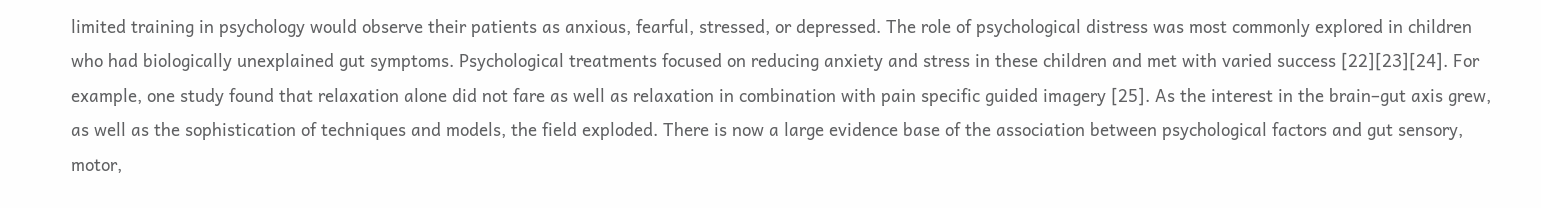limited training in psychology would observe their patients as anxious, fearful, stressed, or depressed. The role of psychological distress was most commonly explored in children who had biologically unexplained gut symptoms. Psychological treatments focused on reducing anxiety and stress in these children and met with varied success [22][23][24]. For example, one study found that relaxation alone did not fare as well as relaxation in combination with pain specific guided imagery [25]. As the interest in the brain–gut axis grew, as well as the sophistication of techniques and models, the field exploded. There is now a large evidence base of the association between psychological factors and gut sensory, motor,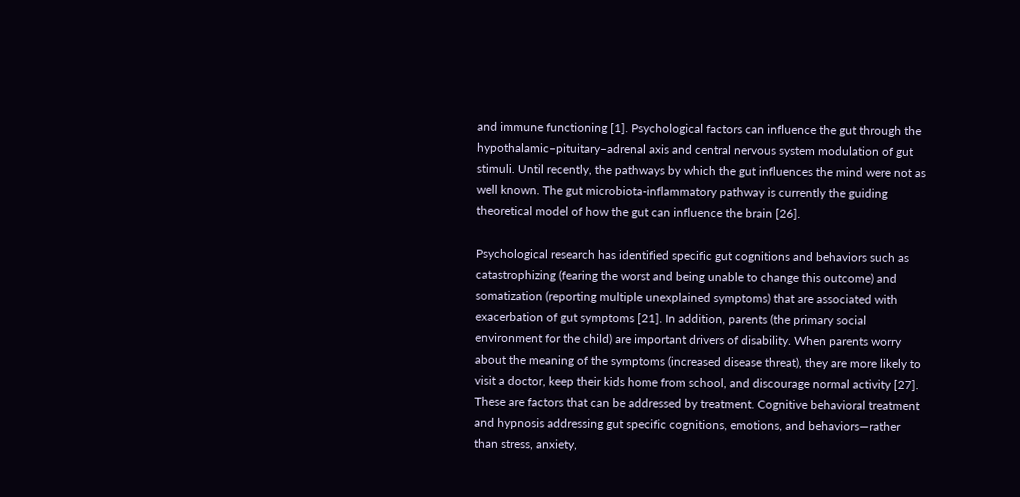and immune functioning [1]. Psychological factors can influence the gut through the hypothalamic–pituitary–adrenal axis and central nervous system modulation of gut stimuli. Until recently, the pathways by which the gut influences the mind were not as well known. The gut microbiota-inflammatory pathway is currently the guiding theoretical model of how the gut can influence the brain [26].

Psychological research has identified specific gut cognitions and behaviors such as catastrophizing (fearing the worst and being unable to change this outcome) and somatization (reporting multiple unexplained symptoms) that are associated with exacerbation of gut symptoms [21]. In addition, parents (the primary social environment for the child) are important drivers of disability. When parents worry about the meaning of the symptoms (increased disease threat), they are more likely to visit a doctor, keep their kids home from school, and discourage normal activity [27]. These are factors that can be addressed by treatment. Cognitive behavioral treatment and hypnosis addressing gut specific cognitions, emotions, and behaviors—rather than stress, anxiety,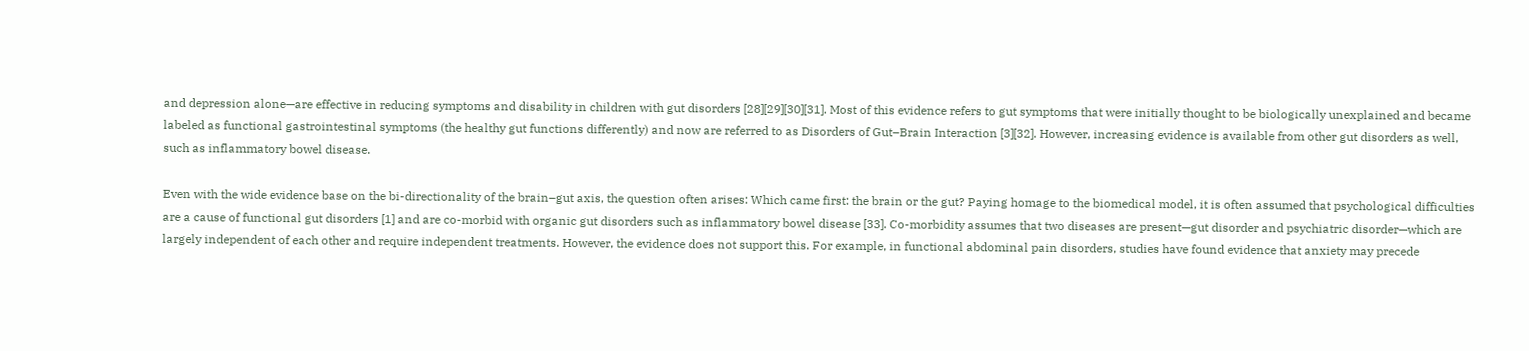and depression alone—are effective in reducing symptoms and disability in children with gut disorders [28][29][30][31]. Most of this evidence refers to gut symptoms that were initially thought to be biologically unexplained and became labeled as functional gastrointestinal symptoms (the healthy gut functions differently) and now are referred to as Disorders of Gut–Brain Interaction [3][32]. However, increasing evidence is available from other gut disorders as well, such as inflammatory bowel disease.

Even with the wide evidence base on the bi-directionality of the brain–gut axis, the question often arises: Which came first: the brain or the gut? Paying homage to the biomedical model, it is often assumed that psychological difficulties are a cause of functional gut disorders [1] and are co-morbid with organic gut disorders such as inflammatory bowel disease [33]. Co-morbidity assumes that two diseases are present—gut disorder and psychiatric disorder—which are largely independent of each other and require independent treatments. However, the evidence does not support this. For example, in functional abdominal pain disorders, studies have found evidence that anxiety may precede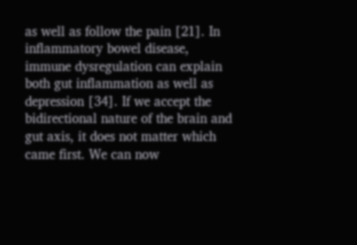as well as follow the pain [21]. In inflammatory bowel disease, immune dysregulation can explain both gut inflammation as well as depression [34]. If we accept the bidirectional nature of the brain and gut axis, it does not matter which came first. We can now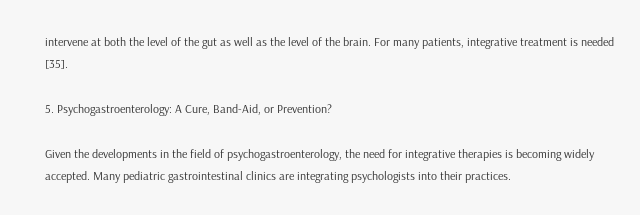intervene at both the level of the gut as well as the level of the brain. For many patients, integrative treatment is needed [35].

5. Psychogastroenterology: A Cure, Band-Aid, or Prevention?

Given the developments in the field of psychogastroenterology, the need for integrative therapies is becoming widely accepted. Many pediatric gastrointestinal clinics are integrating psychologists into their practices.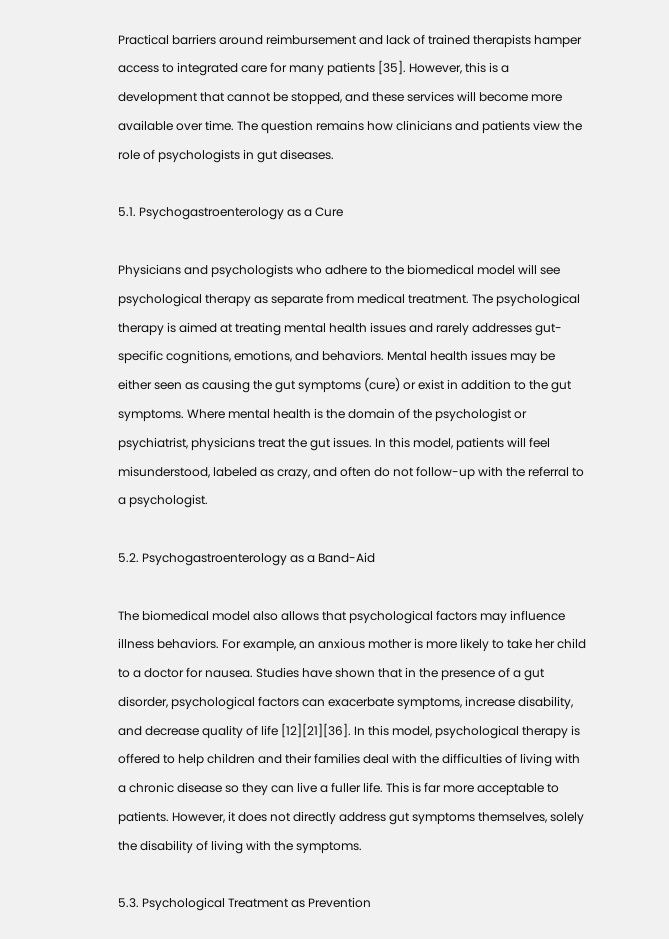Practical barriers around reimbursement and lack of trained therapists hamper access to integrated care for many patients [35]. However, this is a development that cannot be stopped, and these services will become more available over time. The question remains how clinicians and patients view the role of psychologists in gut diseases.

5.1. Psychogastroenterology as a Cure

Physicians and psychologists who adhere to the biomedical model will see psychological therapy as separate from medical treatment. The psychological therapy is aimed at treating mental health issues and rarely addresses gut-specific cognitions, emotions, and behaviors. Mental health issues may be either seen as causing the gut symptoms (cure) or exist in addition to the gut symptoms. Where mental health is the domain of the psychologist or psychiatrist, physicians treat the gut issues. In this model, patients will feel misunderstood, labeled as crazy, and often do not follow-up with the referral to a psychologist.

5.2. Psychogastroenterology as a Band-Aid

The biomedical model also allows that psychological factors may influence illness behaviors. For example, an anxious mother is more likely to take her child to a doctor for nausea. Studies have shown that in the presence of a gut disorder, psychological factors can exacerbate symptoms, increase disability, and decrease quality of life [12][21][36]. In this model, psychological therapy is offered to help children and their families deal with the difficulties of living with a chronic disease so they can live a fuller life. This is far more acceptable to patients. However, it does not directly address gut symptoms themselves, solely the disability of living with the symptoms.

5.3. Psychological Treatment as Prevention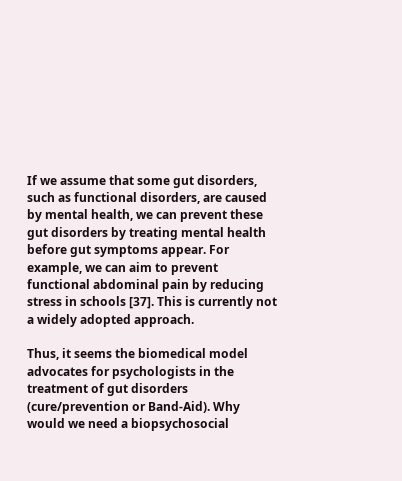If we assume that some gut disorders, such as functional disorders, are caused by mental health, we can prevent these gut disorders by treating mental health before gut symptoms appear. For example, we can aim to prevent functional abdominal pain by reducing stress in schools [37]. This is currently not a widely adopted approach.

Thus, it seems the biomedical model advocates for psychologists in the treatment of gut disorders (cure/prevention or Band-Aid). Why would we need a biopsychosocial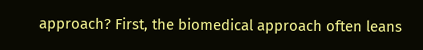approach? First, the biomedical approach often leans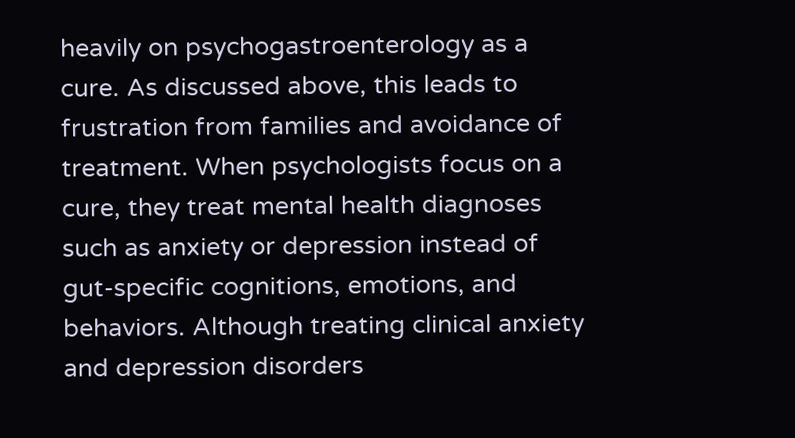heavily on psychogastroenterology as a cure. As discussed above, this leads to frustration from families and avoidance of treatment. When psychologists focus on a cure, they treat mental health diagnoses such as anxiety or depression instead of gut-specific cognitions, emotions, and behaviors. Although treating clinical anxiety and depression disorders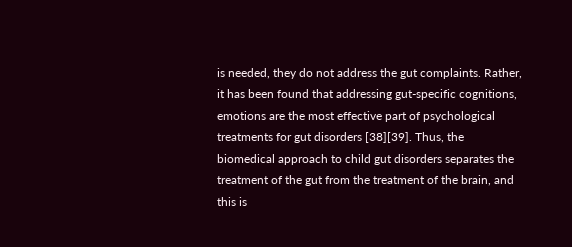is needed, they do not address the gut complaints. Rather, it has been found that addressing gut-specific cognitions, emotions are the most effective part of psychological treatments for gut disorders [38][39]. Thus, the biomedical approach to child gut disorders separates the treatment of the gut from the treatment of the brain, and this is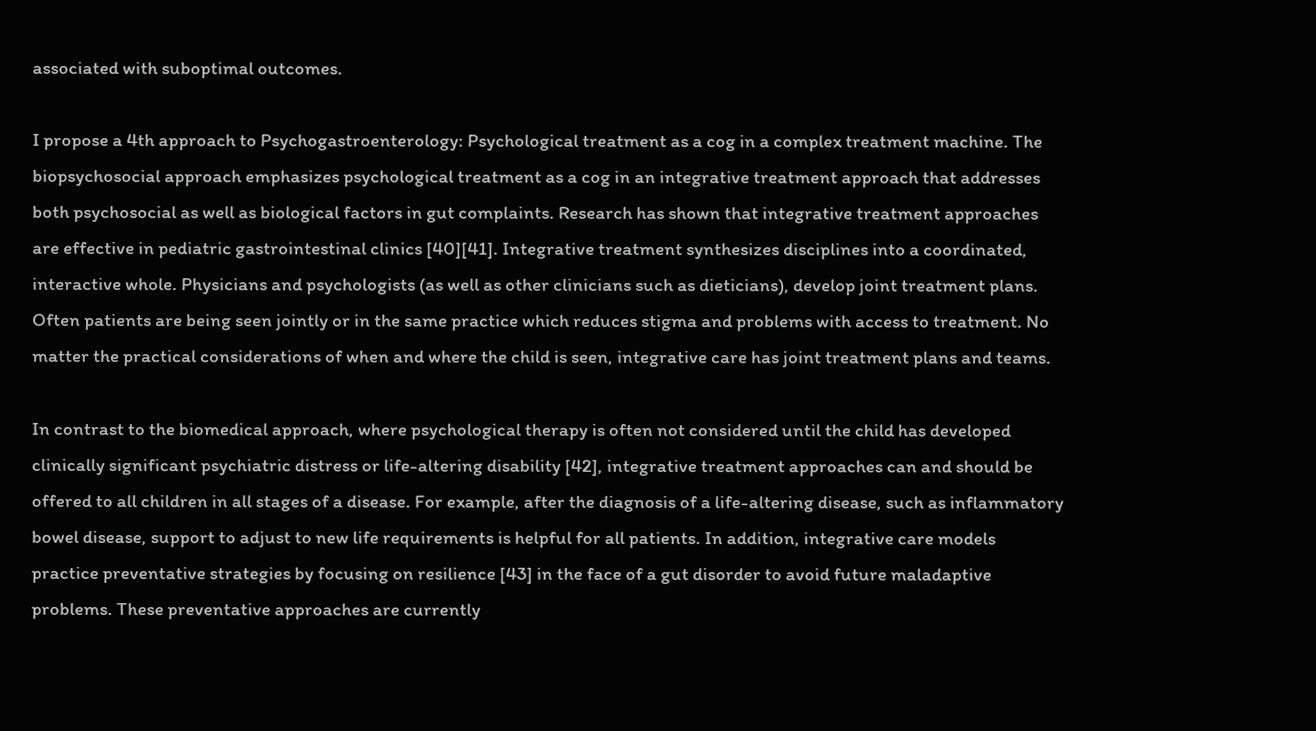associated with suboptimal outcomes.

I propose a 4th approach to Psychogastroenterology: Psychological treatment as a cog in a complex treatment machine. The biopsychosocial approach emphasizes psychological treatment as a cog in an integrative treatment approach that addresses both psychosocial as well as biological factors in gut complaints. Research has shown that integrative treatment approaches are effective in pediatric gastrointestinal clinics [40][41]. Integrative treatment synthesizes disciplines into a coordinated, interactive whole. Physicians and psychologists (as well as other clinicians such as dieticians), develop joint treatment plans. Often patients are being seen jointly or in the same practice which reduces stigma and problems with access to treatment. No matter the practical considerations of when and where the child is seen, integrative care has joint treatment plans and teams.

In contrast to the biomedical approach, where psychological therapy is often not considered until the child has developed clinically significant psychiatric distress or life-altering disability [42], integrative treatment approaches can and should be offered to all children in all stages of a disease. For example, after the diagnosis of a life-altering disease, such as inflammatory bowel disease, support to adjust to new life requirements is helpful for all patients. In addition, integrative care models practice preventative strategies by focusing on resilience [43] in the face of a gut disorder to avoid future maladaptive problems. These preventative approaches are currently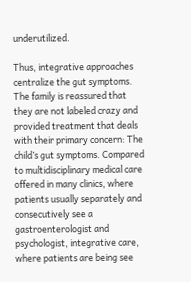underutilized.

Thus, integrative approaches centralize the gut symptoms. The family is reassured that they are not labeled crazy and provided treatment that deals with their primary concern: The child’s gut symptoms. Compared to multidisciplinary medical care offered in many clinics, where patients usually separately and consecutively see a gastroenterologist and psychologist, integrative care, where patients are being see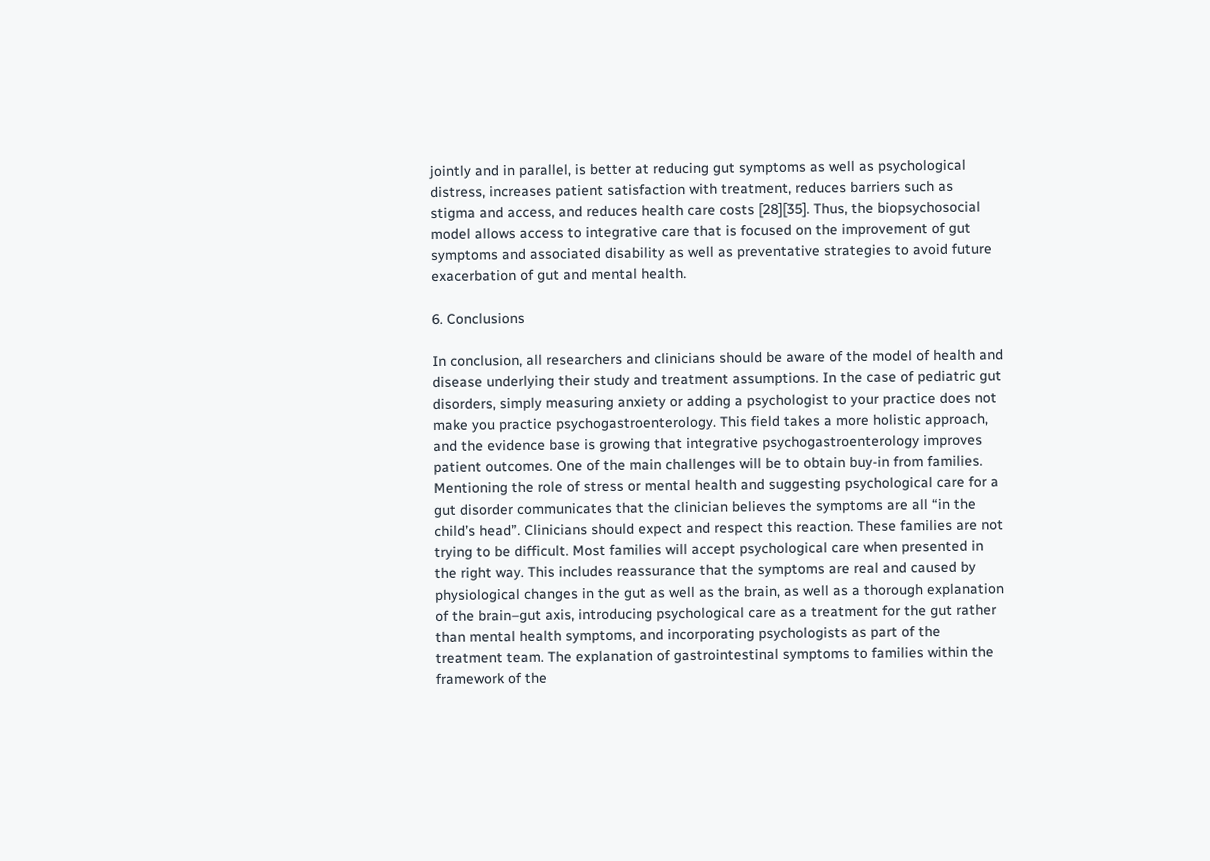jointly and in parallel, is better at reducing gut symptoms as well as psychological distress, increases patient satisfaction with treatment, reduces barriers such as stigma and access, and reduces health care costs [28][35]. Thus, the biopsychosocial model allows access to integrative care that is focused on the improvement of gut symptoms and associated disability as well as preventative strategies to avoid future exacerbation of gut and mental health.

6. Conclusions

In conclusion, all researchers and clinicians should be aware of the model of health and disease underlying their study and treatment assumptions. In the case of pediatric gut disorders, simply measuring anxiety or adding a psychologist to your practice does not make you practice psychogastroenterology. This field takes a more holistic approach, and the evidence base is growing that integrative psychogastroenterology improves patient outcomes. One of the main challenges will be to obtain buy-in from families. Mentioning the role of stress or mental health and suggesting psychological care for a gut disorder communicates that the clinician believes the symptoms are all “in the child’s head”. Clinicians should expect and respect this reaction. These families are not trying to be difficult. Most families will accept psychological care when presented in the right way. This includes reassurance that the symptoms are real and caused by physiological changes in the gut as well as the brain, as well as a thorough explanation of the brain–gut axis, introducing psychological care as a treatment for the gut rather than mental health symptoms, and incorporating psychologists as part of the treatment team. The explanation of gastrointestinal symptoms to families within the framework of the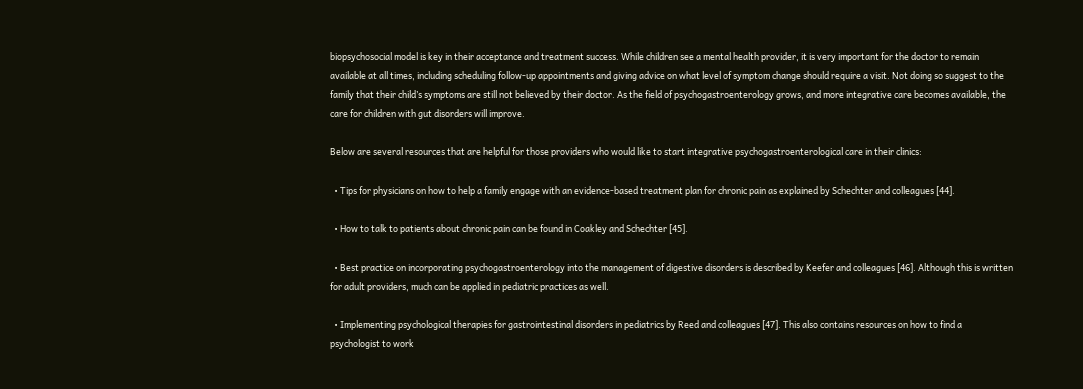biopsychosocial model is key in their acceptance and treatment success. While children see a mental health provider, it is very important for the doctor to remain available at all times, including scheduling follow-up appointments and giving advice on what level of symptom change should require a visit. Not doing so suggest to the family that their child’s symptoms are still not believed by their doctor. As the field of psychogastroenterology grows, and more integrative care becomes available, the care for children with gut disorders will improve.

Below are several resources that are helpful for those providers who would like to start integrative psychogastroenterological care in their clinics:

  • Tips for physicians on how to help a family engage with an evidence-based treatment plan for chronic pain as explained by Schechter and colleagues [44].

  • How to talk to patients about chronic pain can be found in Coakley and Schechter [45].

  • Best practice on incorporating psychogastroenterology into the management of digestive disorders is described by Keefer and colleagues [46]. Although this is written for adult providers, much can be applied in pediatric practices as well.

  • Implementing psychological therapies for gastrointestinal disorders in pediatrics by Reed and colleagues [47]. This also contains resources on how to find a psychologist to work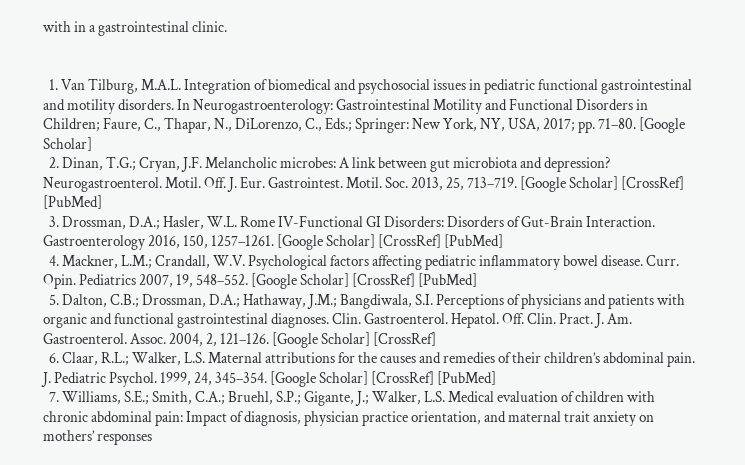with in a gastrointestinal clinic.


  1. Van Tilburg, M.A.L. Integration of biomedical and psychosocial issues in pediatric functional gastrointestinal and motility disorders. In Neurogastroenterology: Gastrointestinal Motility and Functional Disorders in Children; Faure, C., Thapar, N., DiLorenzo, C., Eds.; Springer: New York, NY, USA, 2017; pp. 71–80. [Google Scholar]
  2. Dinan, T.G.; Cryan, J.F. Melancholic microbes: A link between gut microbiota and depression? Neurogastroenterol. Motil. Off. J. Eur. Gastrointest. Motil. Soc. 2013, 25, 713–719. [Google Scholar] [CrossRef] [PubMed]
  3. Drossman, D.A.; Hasler, W.L. Rome IV-Functional GI Disorders: Disorders of Gut-Brain Interaction. Gastroenterology 2016, 150, 1257–1261. [Google Scholar] [CrossRef] [PubMed]
  4. Mackner, L.M.; Crandall, W.V. Psychological factors affecting pediatric inflammatory bowel disease. Curr. Opin. Pediatrics 2007, 19, 548–552. [Google Scholar] [CrossRef] [PubMed]
  5. Dalton, C.B.; Drossman, D.A.; Hathaway, J.M.; Bangdiwala, S.I. Perceptions of physicians and patients with organic and functional gastrointestinal diagnoses. Clin. Gastroenterol. Hepatol. Off. Clin. Pract. J. Am. Gastroenterol. Assoc. 2004, 2, 121–126. [Google Scholar] [CrossRef]
  6. Claar, R.L.; Walker, L.S. Maternal attributions for the causes and remedies of their children’s abdominal pain. J. Pediatric Psychol. 1999, 24, 345–354. [Google Scholar] [CrossRef] [PubMed]
  7. Williams, S.E.; Smith, C.A.; Bruehl, S.P.; Gigante, J.; Walker, L.S. Medical evaluation of children with chronic abdominal pain: Impact of diagnosis, physician practice orientation, and maternal trait anxiety on mothers’ responses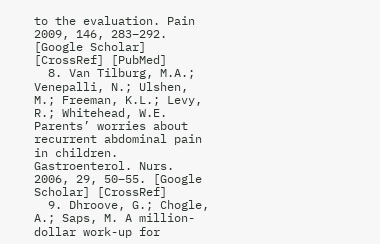to the evaluation. Pain 2009, 146, 283–292. [Google Scholar] [CrossRef] [PubMed]
  8. Van Tilburg, M.A.; Venepalli, N.; Ulshen, M.; Freeman, K.L.; Levy, R.; Whitehead, W.E. Parents’ worries about recurrent abdominal pain in children. Gastroenterol. Nurs. 2006, 29, 50–55. [Google Scholar] [CrossRef]
  9. Dhroove, G.; Chogle, A.; Saps, M. A million-dollar work-up for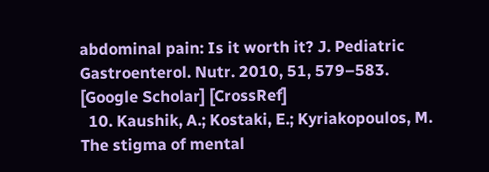abdominal pain: Is it worth it? J. Pediatric Gastroenterol. Nutr. 2010, 51, 579–583. [Google Scholar] [CrossRef]
  10. Kaushik, A.; Kostaki, E.; Kyriakopoulos, M. The stigma of mental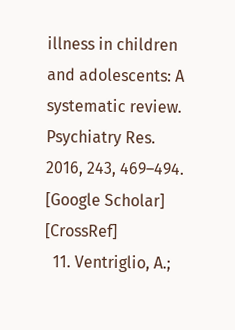illness in children and adolescents: A systematic review. Psychiatry Res. 2016, 243, 469–494. [Google Scholar] [CrossRef]
  11. Ventriglio, A.;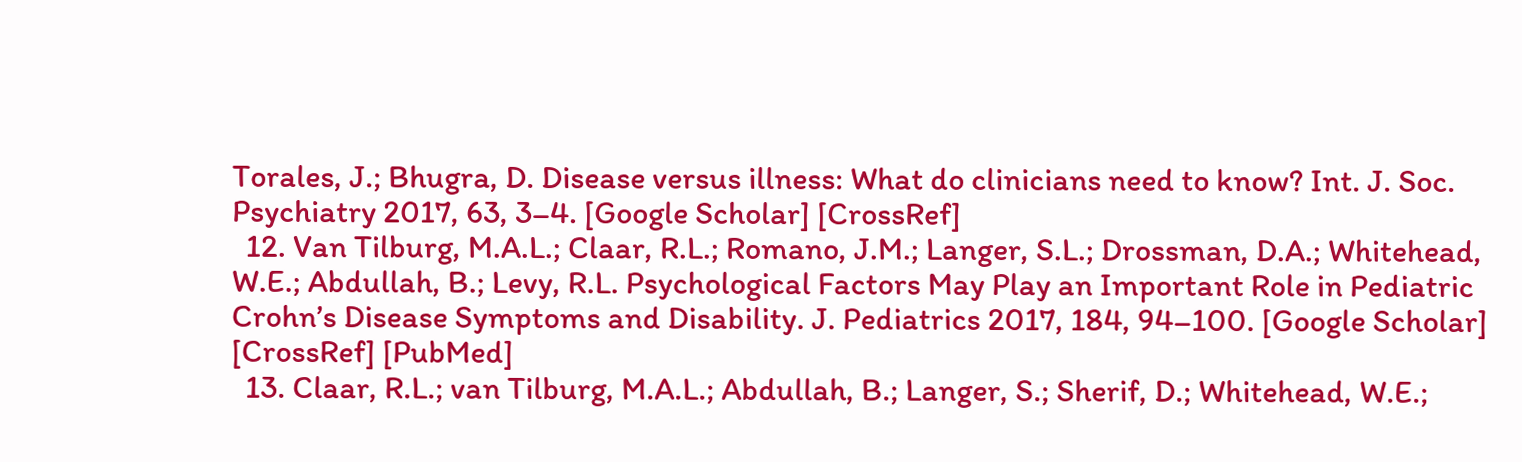Torales, J.; Bhugra, D. Disease versus illness: What do clinicians need to know? Int. J. Soc. Psychiatry 2017, 63, 3–4. [Google Scholar] [CrossRef]
  12. Van Tilburg, M.A.L.; Claar, R.L.; Romano, J.M.; Langer, S.L.; Drossman, D.A.; Whitehead, W.E.; Abdullah, B.; Levy, R.L. Psychological Factors May Play an Important Role in Pediatric Crohn’s Disease Symptoms and Disability. J. Pediatrics 2017, 184, 94–100. [Google Scholar] [CrossRef] [PubMed]
  13. Claar, R.L.; van Tilburg, M.A.L.; Abdullah, B.; Langer, S.; Sherif, D.; Whitehead, W.E.;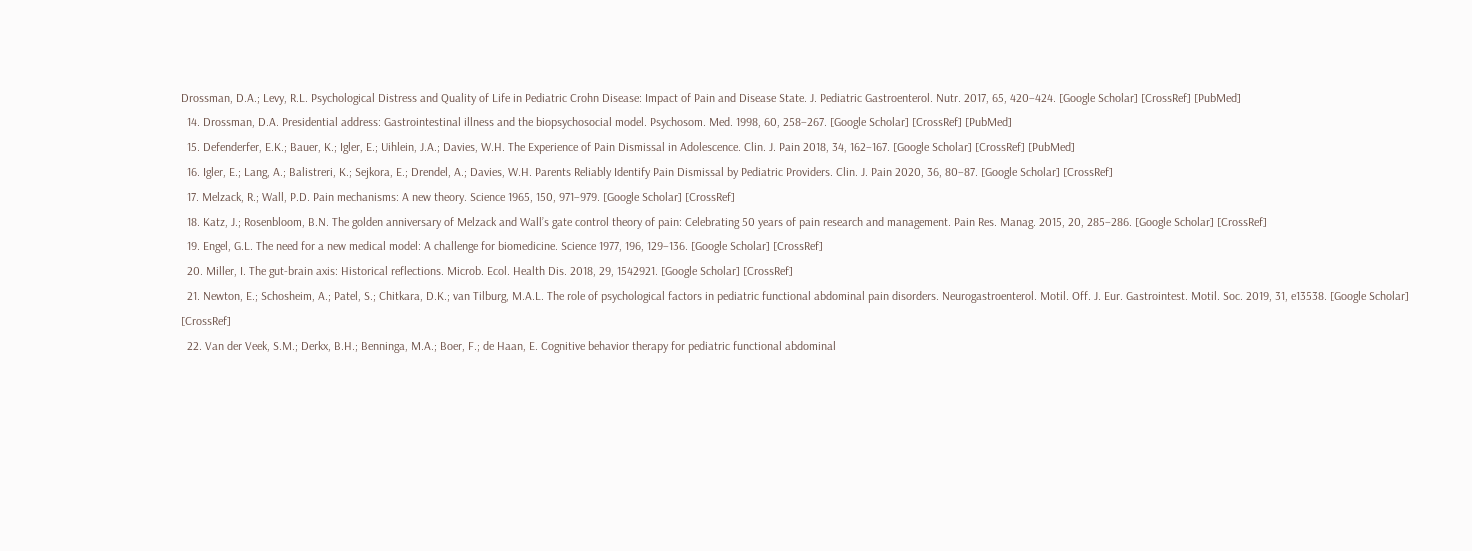Drossman, D.A.; Levy, R.L. Psychological Distress and Quality of Life in Pediatric Crohn Disease: Impact of Pain and Disease State. J. Pediatric Gastroenterol. Nutr. 2017, 65, 420–424. [Google Scholar] [CrossRef] [PubMed]
  14. Drossman, D.A. Presidential address: Gastrointestinal illness and the biopsychosocial model. Psychosom. Med. 1998, 60, 258–267. [Google Scholar] [CrossRef] [PubMed]
  15. Defenderfer, E.K.; Bauer, K.; Igler, E.; Uihlein, J.A.; Davies, W.H. The Experience of Pain Dismissal in Adolescence. Clin. J. Pain 2018, 34, 162–167. [Google Scholar] [CrossRef] [PubMed]
  16. Igler, E.; Lang, A.; Balistreri, K.; Sejkora, E.; Drendel, A.; Davies, W.H. Parents Reliably Identify Pain Dismissal by Pediatric Providers. Clin. J. Pain 2020, 36, 80–87. [Google Scholar] [CrossRef]
  17. Melzack, R.; Wall, P.D. Pain mechanisms: A new theory. Science 1965, 150, 971–979. [Google Scholar] [CrossRef]
  18. Katz, J.; Rosenbloom, B.N. The golden anniversary of Melzack and Wall’s gate control theory of pain: Celebrating 50 years of pain research and management. Pain Res. Manag. 2015, 20, 285–286. [Google Scholar] [CrossRef]
  19. Engel, G.L. The need for a new medical model: A challenge for biomedicine. Science 1977, 196, 129–136. [Google Scholar] [CrossRef]
  20. Miller, I. The gut-brain axis: Historical reflections. Microb. Ecol. Health Dis. 2018, 29, 1542921. [Google Scholar] [CrossRef]
  21. Newton, E.; Schosheim, A.; Patel, S.; Chitkara, D.K.; van Tilburg, M.A.L. The role of psychological factors in pediatric functional abdominal pain disorders. Neurogastroenterol. Motil. Off. J. Eur. Gastrointest. Motil. Soc. 2019, 31, e13538. [Google Scholar] [CrossRef]
  22. Van der Veek, S.M.; Derkx, B.H.; Benninga, M.A.; Boer, F.; de Haan, E. Cognitive behavior therapy for pediatric functional abdominal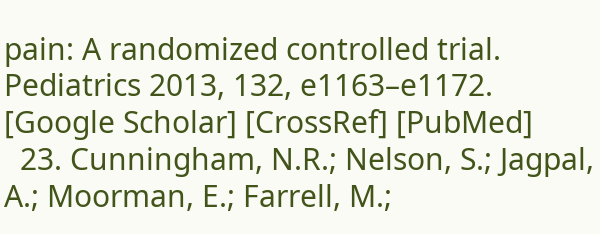pain: A randomized controlled trial. Pediatrics 2013, 132, e1163–e1172. [Google Scholar] [CrossRef] [PubMed]
  23. Cunningham, N.R.; Nelson, S.; Jagpal, A.; Moorman, E.; Farrell, M.;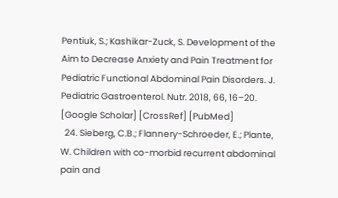Pentiuk, S.; Kashikar-Zuck, S. Development of the Aim to Decrease Anxiety and Pain Treatment for Pediatric Functional Abdominal Pain Disorders. J. Pediatric Gastroenterol. Nutr. 2018, 66, 16–20. [Google Scholar] [CrossRef] [PubMed]
  24. Sieberg, C.B.; Flannery-Schroeder, E.; Plante, W. Children with co-morbid recurrent abdominal pain and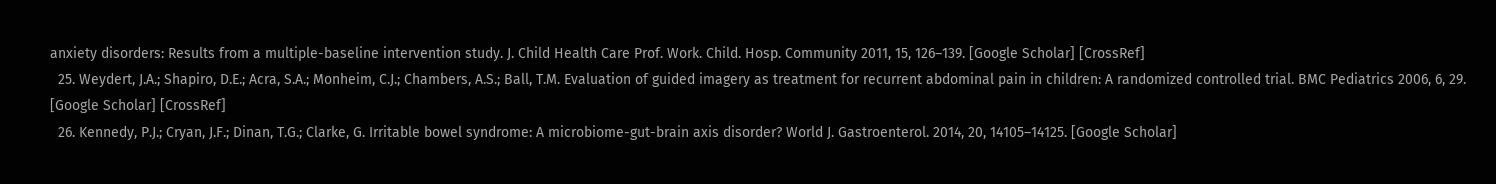anxiety disorders: Results from a multiple-baseline intervention study. J. Child Health Care Prof. Work. Child. Hosp. Community 2011, 15, 126–139. [Google Scholar] [CrossRef]
  25. Weydert, J.A.; Shapiro, D.E.; Acra, S.A.; Monheim, C.J.; Chambers, A.S.; Ball, T.M. Evaluation of guided imagery as treatment for recurrent abdominal pain in children: A randomized controlled trial. BMC Pediatrics 2006, 6, 29. [Google Scholar] [CrossRef]
  26. Kennedy, P.J.; Cryan, J.F.; Dinan, T.G.; Clarke, G. Irritable bowel syndrome: A microbiome-gut-brain axis disorder? World J. Gastroenterol. 2014, 20, 14105–14125. [Google Scholar]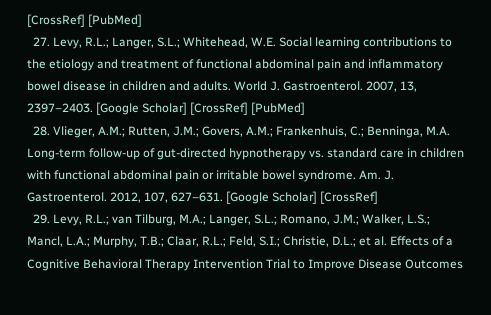[CrossRef] [PubMed]
  27. Levy, R.L.; Langer, S.L.; Whitehead, W.E. Social learning contributions to the etiology and treatment of functional abdominal pain and inflammatory bowel disease in children and adults. World J. Gastroenterol. 2007, 13, 2397–2403. [Google Scholar] [CrossRef] [PubMed]
  28. Vlieger, A.M.; Rutten, J.M.; Govers, A.M.; Frankenhuis, C.; Benninga, M.A. Long-term follow-up of gut-directed hypnotherapy vs. standard care in children with functional abdominal pain or irritable bowel syndrome. Am. J. Gastroenterol. 2012, 107, 627–631. [Google Scholar] [CrossRef]
  29. Levy, R.L.; van Tilburg, M.A.; Langer, S.L.; Romano, J.M.; Walker, L.S.; Mancl, L.A.; Murphy, T.B.; Claar, R.L.; Feld, S.I.; Christie, D.L.; et al. Effects of a Cognitive Behavioral Therapy Intervention Trial to Improve Disease Outcomes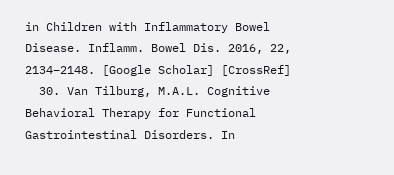in Children with Inflammatory Bowel Disease. Inflamm. Bowel Dis. 2016, 22, 2134–2148. [Google Scholar] [CrossRef]
  30. Van Tilburg, M.A.L. Cognitive Behavioral Therapy for Functional Gastrointestinal Disorders. In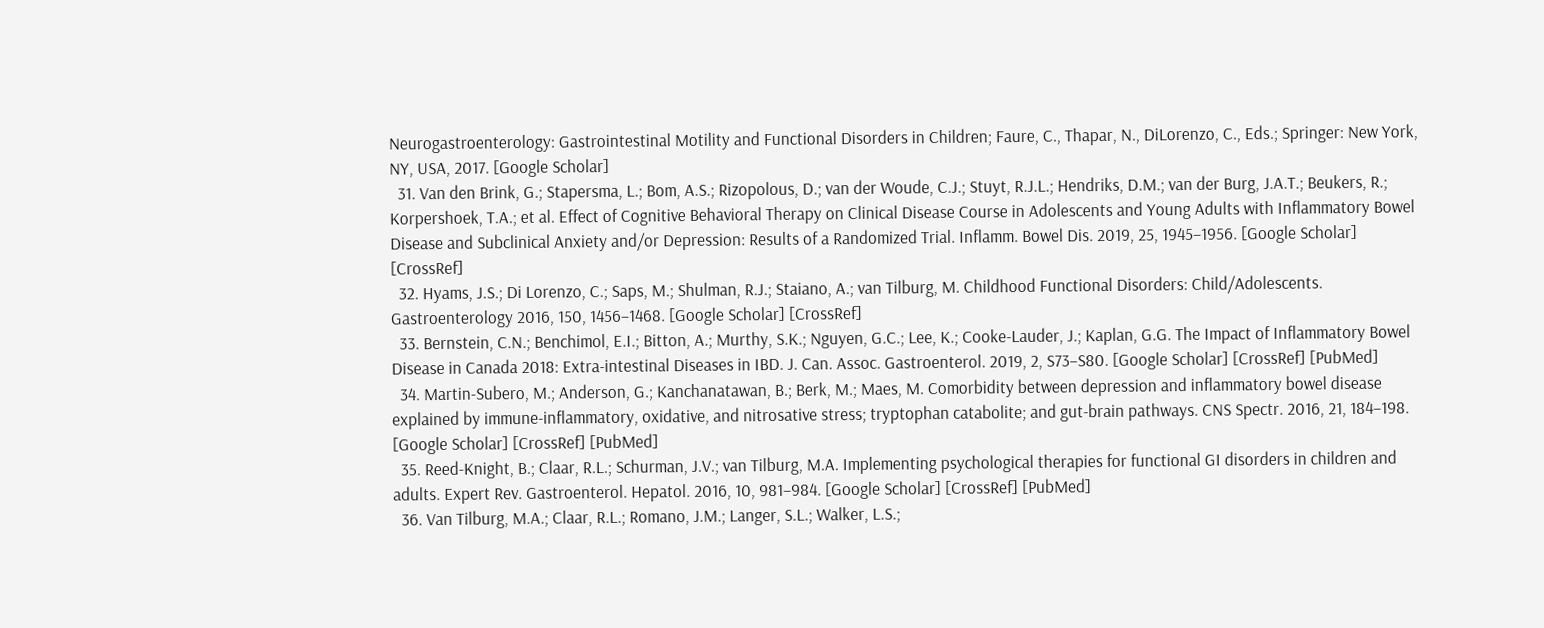Neurogastroenterology: Gastrointestinal Motility and Functional Disorders in Children; Faure, C., Thapar, N., DiLorenzo, C., Eds.; Springer: New York, NY, USA, 2017. [Google Scholar]
  31. Van den Brink, G.; Stapersma, L.; Bom, A.S.; Rizopolous, D.; van der Woude, C.J.; Stuyt, R.J.L.; Hendriks, D.M.; van der Burg, J.A.T.; Beukers, R.; Korpershoek, T.A.; et al. Effect of Cognitive Behavioral Therapy on Clinical Disease Course in Adolescents and Young Adults with Inflammatory Bowel Disease and Subclinical Anxiety and/or Depression: Results of a Randomized Trial. Inflamm. Bowel Dis. 2019, 25, 1945–1956. [Google Scholar] [CrossRef]
  32. Hyams, J.S.; Di Lorenzo, C.; Saps, M.; Shulman, R.J.; Staiano, A.; van Tilburg, M. Childhood Functional Disorders: Child/Adolescents. Gastroenterology 2016, 150, 1456–1468. [Google Scholar] [CrossRef]
  33. Bernstein, C.N.; Benchimol, E.I.; Bitton, A.; Murthy, S.K.; Nguyen, G.C.; Lee, K.; Cooke-Lauder, J.; Kaplan, G.G. The Impact of Inflammatory Bowel Disease in Canada 2018: Extra-intestinal Diseases in IBD. J. Can. Assoc. Gastroenterol. 2019, 2, S73–S80. [Google Scholar] [CrossRef] [PubMed]
  34. Martin-Subero, M.; Anderson, G.; Kanchanatawan, B.; Berk, M.; Maes, M. Comorbidity between depression and inflammatory bowel disease explained by immune-inflammatory, oxidative, and nitrosative stress; tryptophan catabolite; and gut-brain pathways. CNS Spectr. 2016, 21, 184–198. [Google Scholar] [CrossRef] [PubMed]
  35. Reed-Knight, B.; Claar, R.L.; Schurman, J.V.; van Tilburg, M.A. Implementing psychological therapies for functional GI disorders in children and adults. Expert Rev. Gastroenterol. Hepatol. 2016, 10, 981–984. [Google Scholar] [CrossRef] [PubMed]
  36. Van Tilburg, M.A.; Claar, R.L.; Romano, J.M.; Langer, S.L.; Walker, L.S.;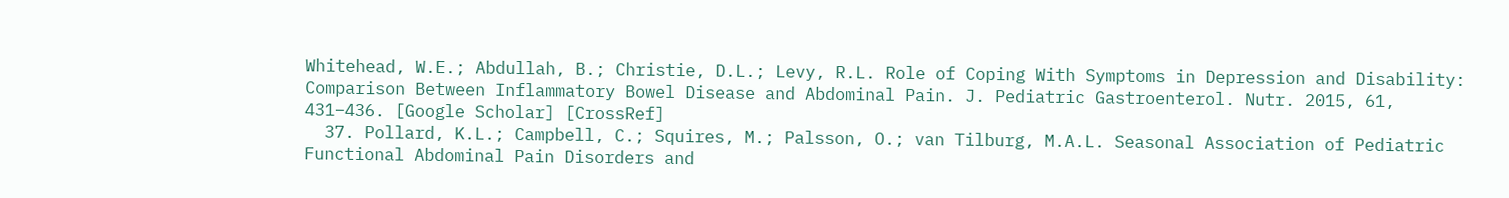Whitehead, W.E.; Abdullah, B.; Christie, D.L.; Levy, R.L. Role of Coping With Symptoms in Depression and Disability: Comparison Between Inflammatory Bowel Disease and Abdominal Pain. J. Pediatric Gastroenterol. Nutr. 2015, 61, 431–436. [Google Scholar] [CrossRef]
  37. Pollard, K.L.; Campbell, C.; Squires, M.; Palsson, O.; van Tilburg, M.A.L. Seasonal Association of Pediatric Functional Abdominal Pain Disorders and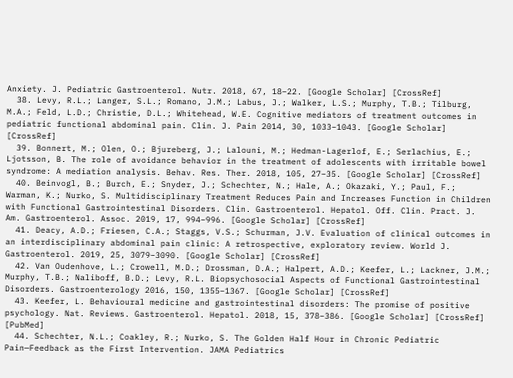Anxiety. J. Pediatric Gastroenterol. Nutr. 2018, 67, 18–22. [Google Scholar] [CrossRef]
  38. Levy, R.L.; Langer, S.L.; Romano, J.M.; Labus, J.; Walker, L.S.; Murphy, T.B.; Tilburg, M.A.; Feld, L.D.; Christie, D.L.; Whitehead, W.E. Cognitive mediators of treatment outcomes in pediatric functional abdominal pain. Clin. J. Pain 2014, 30, 1033–1043. [Google Scholar] [CrossRef]
  39. Bonnert, M.; Olen, O.; Bjureberg, J.; Lalouni, M.; Hedman-Lagerlof, E.; Serlachius, E.; Ljotsson, B. The role of avoidance behavior in the treatment of adolescents with irritable bowel syndrome: A mediation analysis. Behav. Res. Ther. 2018, 105, 27–35. [Google Scholar] [CrossRef]
  40. Beinvogl, B.; Burch, E.; Snyder, J.; Schechter, N.; Hale, A.; Okazaki, Y.; Paul, F.; Warman, K.; Nurko, S. Multidisciplinary Treatment Reduces Pain and Increases Function in Children with Functional Gastrointestinal Disorders. Clin. Gastroenterol. Hepatol. Off. Clin. Pract. J. Am. Gastroenterol. Assoc. 2019, 17, 994–996. [Google Scholar] [CrossRef]
  41. Deacy, A.D.; Friesen, C.A.; Staggs, V.S.; Schurman, J.V. Evaluation of clinical outcomes in an interdisciplinary abdominal pain clinic: A retrospective, exploratory review. World J. Gastroenterol. 2019, 25, 3079–3090. [Google Scholar] [CrossRef]
  42. Van Oudenhove, L.; Crowell, M.D.; Drossman, D.A.; Halpert, A.D.; Keefer, L.; Lackner, J.M.; Murphy, T.B.; Naliboff, B.D.; Levy, R.L. Biopsychosocial Aspects of Functional Gastrointestinal Disorders. Gastroenterology 2016, 150, 1355–1367. [Google Scholar] [CrossRef]
  43. Keefer, L. Behavioural medicine and gastrointestinal disorders: The promise of positive psychology. Nat. Reviews. Gastroenterol. Hepatol. 2018, 15, 378–386. [Google Scholar] [CrossRef] [PubMed]
  44. Schechter, N.L.; Coakley, R.; Nurko, S. The Golden Half Hour in Chronic Pediatric Pain—Feedback as the First Intervention. JAMA Pediatrics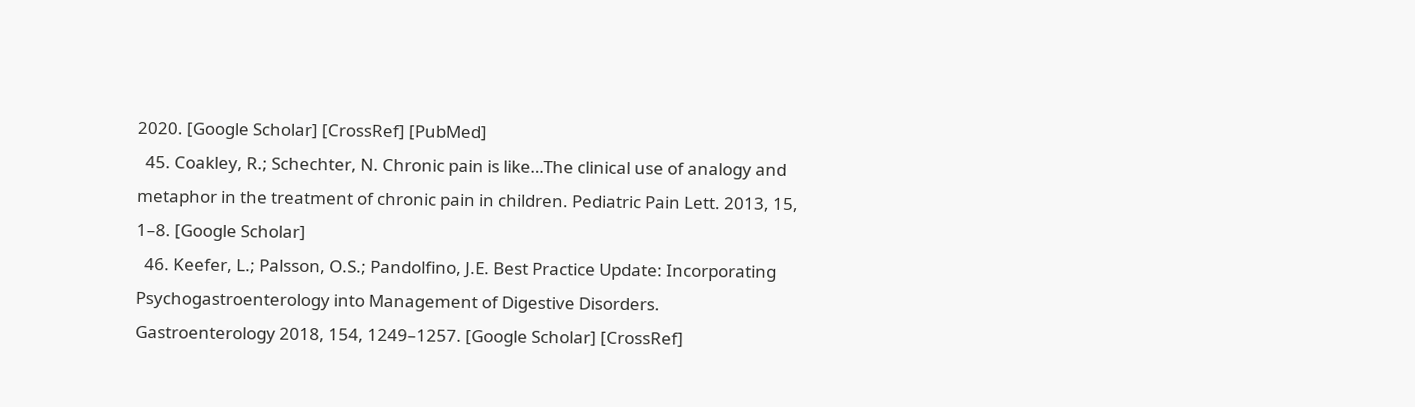2020. [Google Scholar] [CrossRef] [PubMed]
  45. Coakley, R.; Schechter, N. Chronic pain is like…The clinical use of analogy and metaphor in the treatment of chronic pain in children. Pediatric Pain Lett. 2013, 15, 1–8. [Google Scholar]
  46. Keefer, L.; Palsson, O.S.; Pandolfino, J.E. Best Practice Update: Incorporating Psychogastroenterology into Management of Digestive Disorders. Gastroenterology 2018, 154, 1249–1257. [Google Scholar] [CrossRef]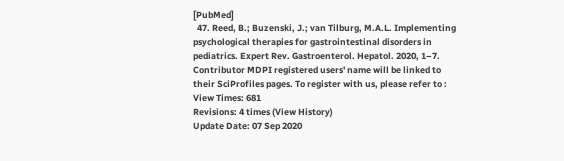[PubMed]
  47. Reed, B.; Buzenski, J.; van Tilburg, M.A.L. Implementing psychological therapies for gastrointestinal disorders in pediatrics. Expert Rev. Gastroenterol. Hepatol. 2020, 1–7.
Contributor MDPI registered users' name will be linked to their SciProfiles pages. To register with us, please refer to :
View Times: 681
Revisions: 4 times (View History)
Update Date: 07 Sep 2020